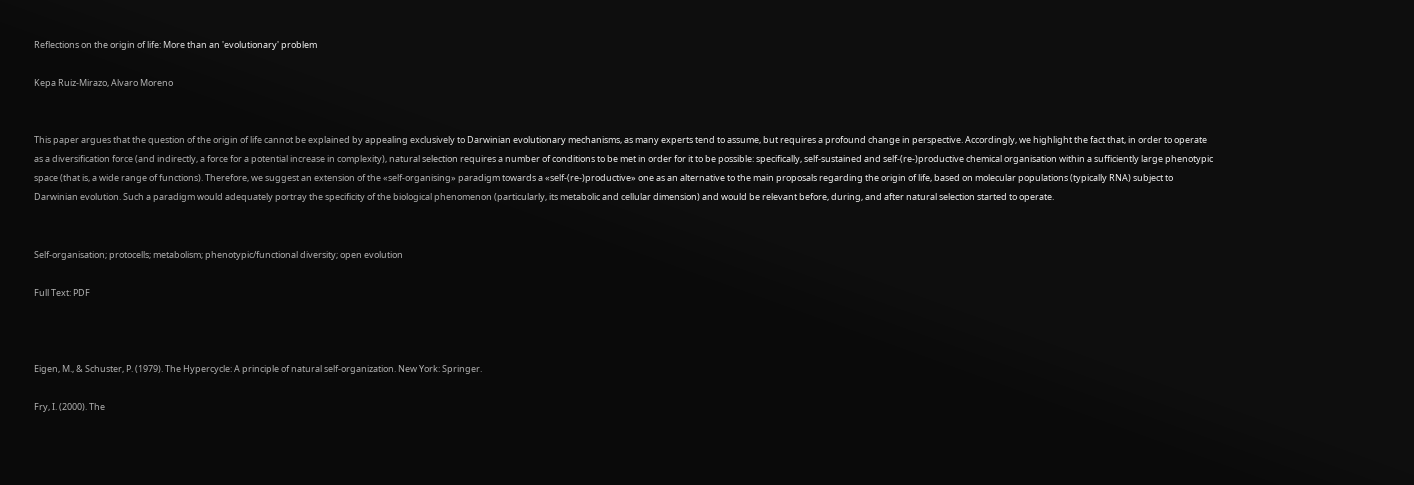Reflections on the origin of life: More than an 'evolutionary' problem

Kepa Ruiz-Mirazo, Alvaro Moreno


This paper argues that the question of the origin of life cannot be explained by appealing exclusively to Darwinian evolutionary mechanisms, as many experts tend to assume, but requires a profound change in perspective. Accordingly, we highlight the fact that, in order to operate as a diversification force (and indirectly, a force for a potential increase in complexity), natural selection requires a number of conditions to be met in order for it to be possible: specifically, self-sustained and self-(re-)productive chemical organisation within a sufficiently large phenotypic space (that is, a wide range of functions). Therefore, we suggest an extension of the «self-organising» paradigm towards a «self-(re-)productive» one as an alternative to the main proposals regarding the origin of life, based on molecular populations (typically RNA) subject to Darwinian evolution. Such a paradigm would adequately portray the specificity of the biological phenomenon (particularly, its metabolic and cellular dimension) and would be relevant before, during, and after natural selection started to operate.


Self-organisation; protocells; metabolism; phenotypic/functional diversity; open evolution

Full Text: PDF



Eigen, M., & Schuster, P. (1979). The Hypercycle: A principle of natural self-organization. New York: Springer.

Fry, I. (2000). The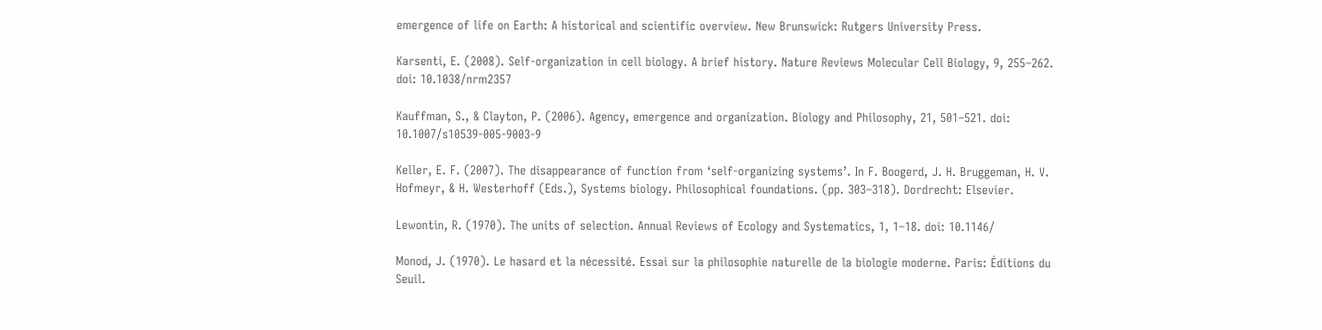emergence of life on Earth: A historical and scientific overview. New Brunswick: Rutgers University Press.

Karsenti, E. (2008). Self-organization in cell biology. A brief history. Nature Reviews Molecular Cell Biology, 9, 255–262. doi: 10.1038/nrm2357

Kauffman, S., & Clayton, P. (2006). Agency, emergence and organization. Biology and Philosophy, 21, 501–521. doi: 10.1007/s10539-005-9003-9

Keller, E. F. (2007). The disappearance of function from ‘self-organizing systems’. In F. Boogerd, J. H. Bruggeman, H. V. Hofmeyr, & H. Westerhoff (Eds.), Systems biology. Philosophical foundations. (pp. 303–318). Dordrecht: Elsevier.

Lewontin, R. (1970). The units of selection. Annual Reviews of Ecology and Systematics, 1, 1–18. doi: 10.1146/

Monod, J. (1970). Le hasard et la nécessité. Essai sur la philosophie naturelle de la biologie moderne. Paris: Éditions du Seuil.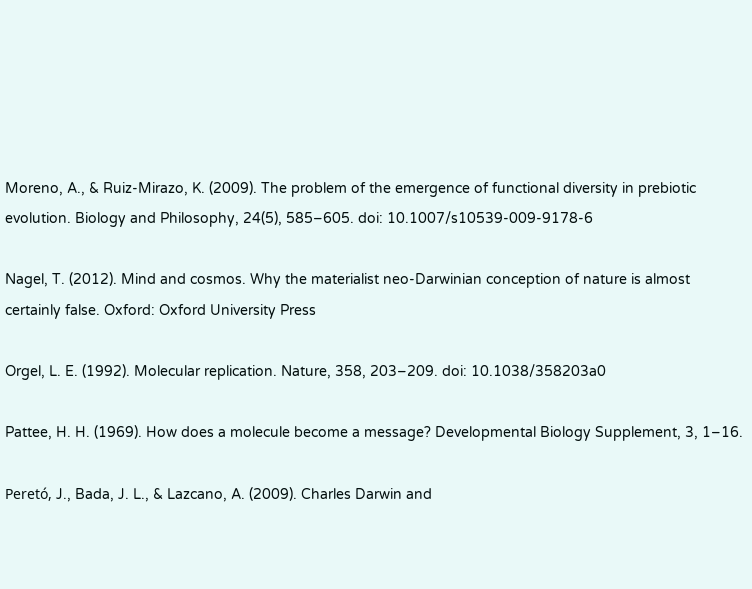Moreno, A., & Ruiz-Mirazo, K. (2009). The problem of the emergence of functional diversity in prebiotic evolution. Biology and Philosophy, 24(5), 585–605. doi: 10.1007/s10539-009-9178-6

Nagel, T. (2012). Mind and cosmos. Why the materialist neo-Darwinian conception of nature is almost certainly false. Oxford: Oxford University Press

Orgel, L. E. (1992). Molecular replication. Nature, 358, 203–209. doi: 10.1038/358203a0

Pattee, H. H. (1969). How does a molecule become a message? Developmental Biology Supplement, 3, 1–16.

Peretó, J., Bada, J. L., & Lazcano, A. (2009). Charles Darwin and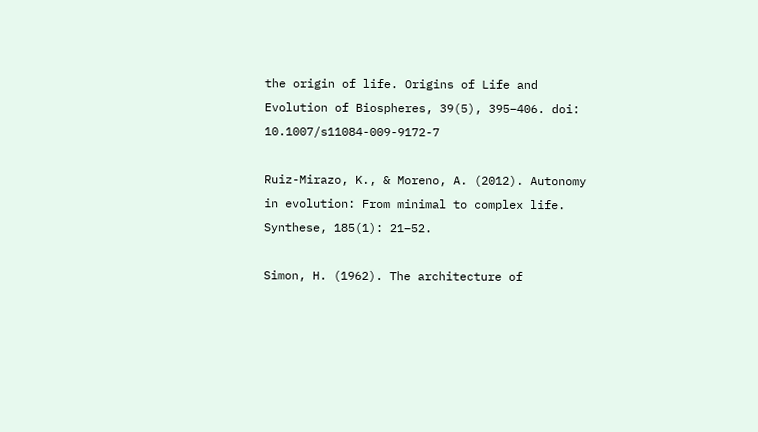the origin of life. Origins of Life and Evolution of Biospheres, 39(5), 395–406. doi: 10.1007/s11084-009-9172-7

Ruiz-Mirazo, K., & Moreno, A. (2012). Autonomy in evolution: From minimal to complex life. Synthese, 185(1): 21–52.

Simon, H. (1962). The architecture of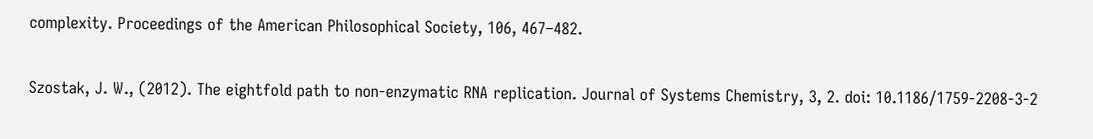complexity. Proceedings of the American Philosophical Society, 106, 467–482.

Szostak, J. W., (2012). The eightfold path to non-enzymatic RNA replication. Journal of Systems Chemistry, 3, 2. doi: 10.1186/1759-2208-3-2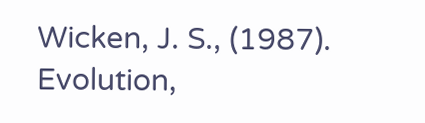Wicken, J. S., (1987). Evolution,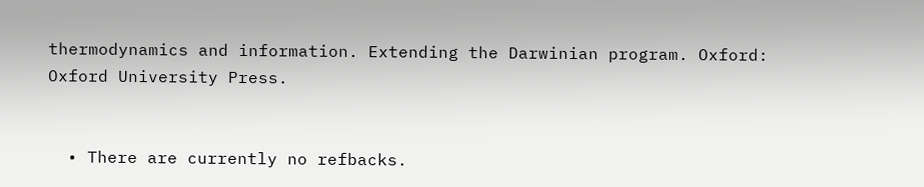thermodynamics and information. Extending the Darwinian program. Oxford: Oxford University Press.


  • There are currently no refbacks.